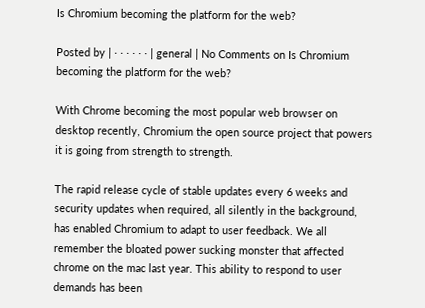Is Chromium becoming the platform for the web?

Posted by | · · · · · · | general | No Comments on Is Chromium becoming the platform for the web?

With Chrome becoming the most popular web browser on desktop recently, Chromium the open source project that powers it is going from strength to strength.

The rapid release cycle of stable updates every 6 weeks and security updates when required, all silently in the background, has enabled Chromium to adapt to user feedback. We all remember the bloated power sucking monster that affected chrome on the mac last year. This ability to respond to user demands has been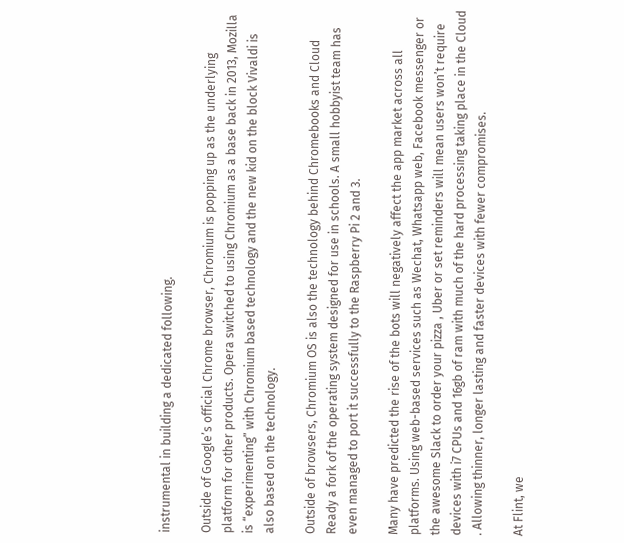instrumental in building a dedicated following.

Outside of Google’s official Chrome browser, Chromium is popping up as the underlying platform for other products. Opera switched to using Chromium as a base back in 2013, Mozilla is “experimenting” with Chromium based technology and the new kid on the block Vivaldi is also based on the technology.

Outside of browsers, Chromium OS is also the technology behind Chromebooks and Cloud Ready a fork of the operating system designed for use in schools. A small hobbyist team has even managed to port it successfully to the Raspberry Pi 2 and 3.

Many have predicted the rise of the bots will negatively affect the app market across all platforms. Using web-based services such as Wechat, Whatsapp web, Facebook messenger or the awesome Slack to order your pizza , Uber or set reminders will mean users won’t require devices with i7 CPUs and 16gb of ram with much of the hard processing taking place in the Cloud . Allowing thinner, longer lasting and faster devices with fewer compromises.

At Flint, we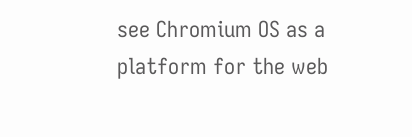see Chromium OS as a platform for the web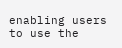enabling users to use the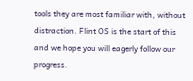tools they are most familiar with, without distraction. Flint OS is the start of this and we hope you will eagerly follow our progress.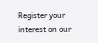Register your interest on our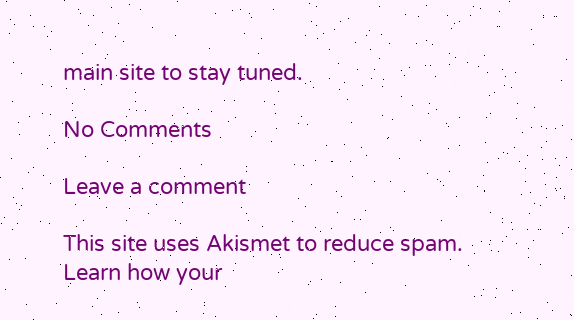main site to stay tuned.

No Comments

Leave a comment

This site uses Akismet to reduce spam. Learn how your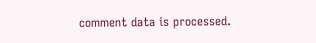comment data is processed.